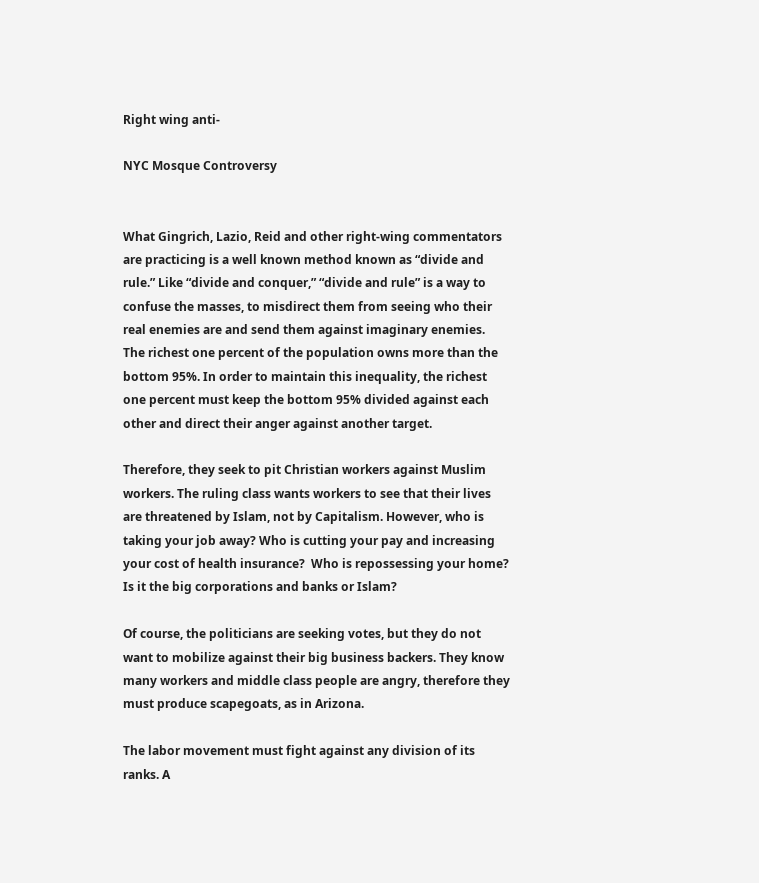Right wing anti-

NYC Mosque Controversy


What Gingrich, Lazio, Reid and other right-wing commentators are practicing is a well known method known as “divide and rule.” Like “divide and conquer,” “divide and rule” is a way to confuse the masses, to misdirect them from seeing who their real enemies are and send them against imaginary enemies.  The richest one percent of the population owns more than the bottom 95%. In order to maintain this inequality, the richest one percent must keep the bottom 95% divided against each other and direct their anger against another target.

Therefore, they seek to pit Christian workers against Muslim workers. The ruling class wants workers to see that their lives are threatened by Islam, not by Capitalism. However, who is taking your job away? Who is cutting your pay and increasing your cost of health insurance?  Who is repossessing your home?  Is it the big corporations and banks or Islam?

Of course, the politicians are seeking votes, but they do not want to mobilize against their big business backers. They know many workers and middle class people are angry, therefore they must produce scapegoats, as in Arizona.

The labor movement must fight against any division of its ranks. A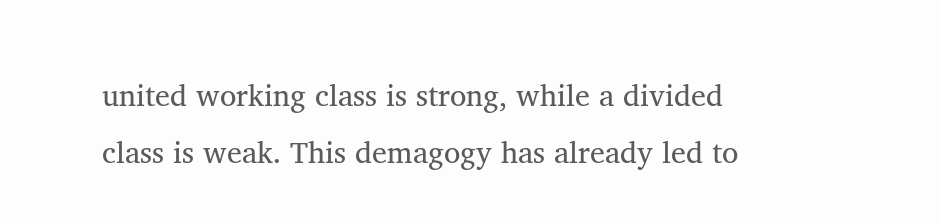united working class is strong, while a divided class is weak. This demagogy has already led to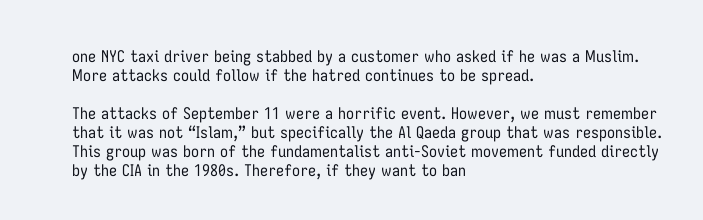one NYC taxi driver being stabbed by a customer who asked if he was a Muslim. More attacks could follow if the hatred continues to be spread.

The attacks of September 11 were a horrific event. However, we must remember that it was not “Islam,” but specifically the Al Qaeda group that was responsible.  This group was born of the fundamentalist anti-Soviet movement funded directly by the CIA in the 1980s. Therefore, if they want to ban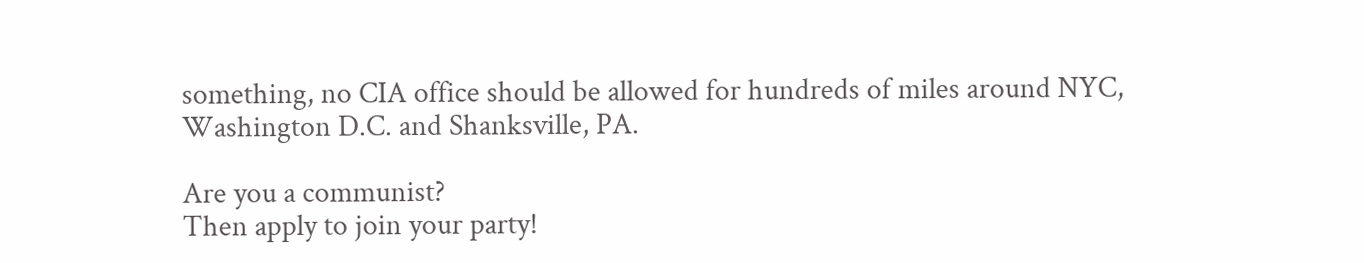something, no CIA office should be allowed for hundreds of miles around NYC, Washington D.C. and Shanksville, PA.

Are you a communist?
Then apply to join your party!